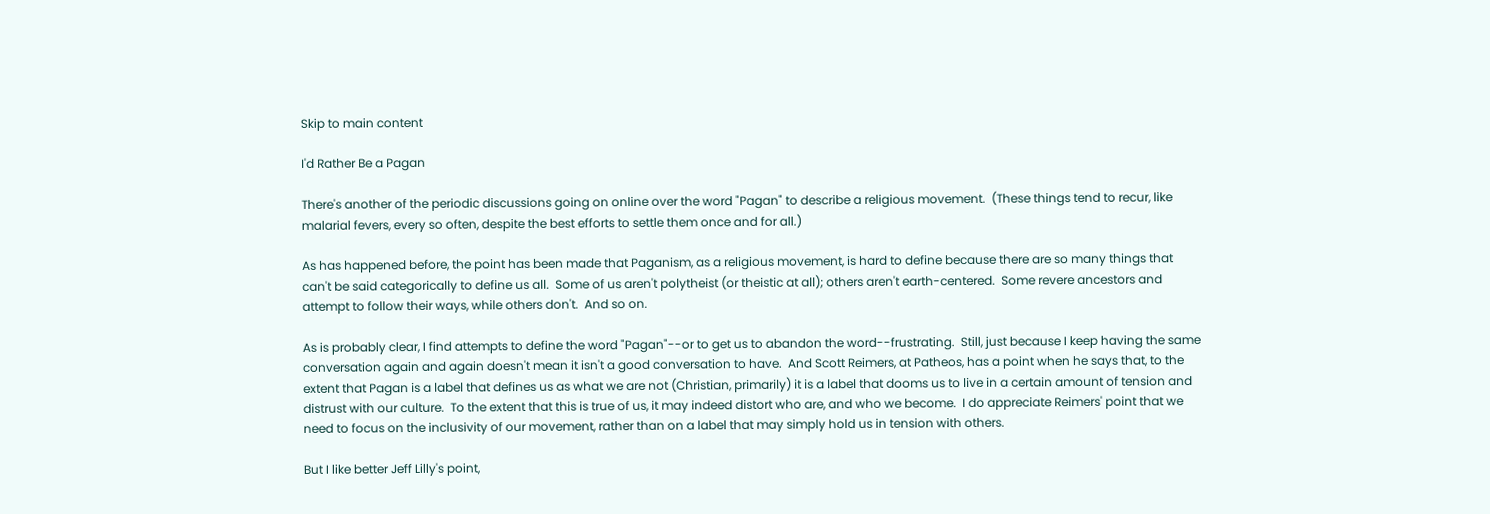Skip to main content

I'd Rather Be a Pagan

There's another of the periodic discussions going on online over the word "Pagan" to describe a religious movement.  (These things tend to recur, like malarial fevers, every so often, despite the best efforts to settle them once and for all.)

As has happened before, the point has been made that Paganism, as a religious movement, is hard to define because there are so many things that can't be said categorically to define us all.  Some of us aren't polytheist (or theistic at all); others aren't earth-centered.  Some revere ancestors and attempt to follow their ways, while others don't.  And so on.

As is probably clear, I find attempts to define the word "Pagan"--or to get us to abandon the word--frustrating.  Still, just because I keep having the same conversation again and again doesn't mean it isn't a good conversation to have.  And Scott Reimers, at Patheos, has a point when he says that, to the extent that Pagan is a label that defines us as what we are not (Christian, primarily) it is a label that dooms us to live in a certain amount of tension and distrust with our culture.  To the extent that this is true of us, it may indeed distort who are, and who we become.  I do appreciate Reimers' point that we need to focus on the inclusivity of our movement, rather than on a label that may simply hold us in tension with others.

But I like better Jeff Lilly's point,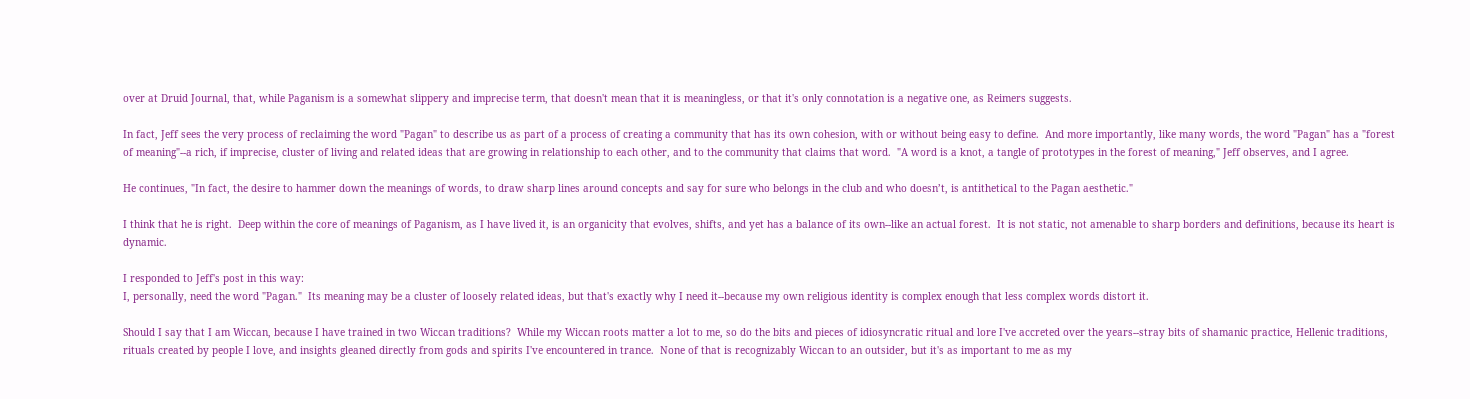over at Druid Journal, that, while Paganism is a somewhat slippery and imprecise term, that doesn't mean that it is meaningless, or that it's only connotation is a negative one, as Reimers suggests.

In fact, Jeff sees the very process of reclaiming the word "Pagan" to describe us as part of a process of creating a community that has its own cohesion, with or without being easy to define.  And more importantly, like many words, the word "Pagan" has a "forest of meaning"--a rich, if imprecise, cluster of living and related ideas that are growing in relationship to each other, and to the community that claims that word.  "A word is a knot, a tangle of prototypes in the forest of meaning," Jeff observes, and I agree.

He continues, "In fact, the desire to hammer down the meanings of words, to draw sharp lines around concepts and say for sure who belongs in the club and who doesn’t, is antithetical to the Pagan aesthetic."

I think that he is right.  Deep within the core of meanings of Paganism, as I have lived it, is an organicity that evolves, shifts, and yet has a balance of its own--like an actual forest.  It is not static, not amenable to sharp borders and definitions, because its heart is dynamic.

I responded to Jeff's post in this way:
I, personally, need the word "Pagan."  Its meaning may be a cluster of loosely related ideas, but that's exactly why I need it--because my own religious identity is complex enough that less complex words distort it.

Should I say that I am Wiccan, because I have trained in two Wiccan traditions?  While my Wiccan roots matter a lot to me, so do the bits and pieces of idiosyncratic ritual and lore I've accreted over the years--stray bits of shamanic practice, Hellenic traditions, rituals created by people I love, and insights gleaned directly from gods and spirits I've encountered in trance.  None of that is recognizably Wiccan to an outsider, but it's as important to me as my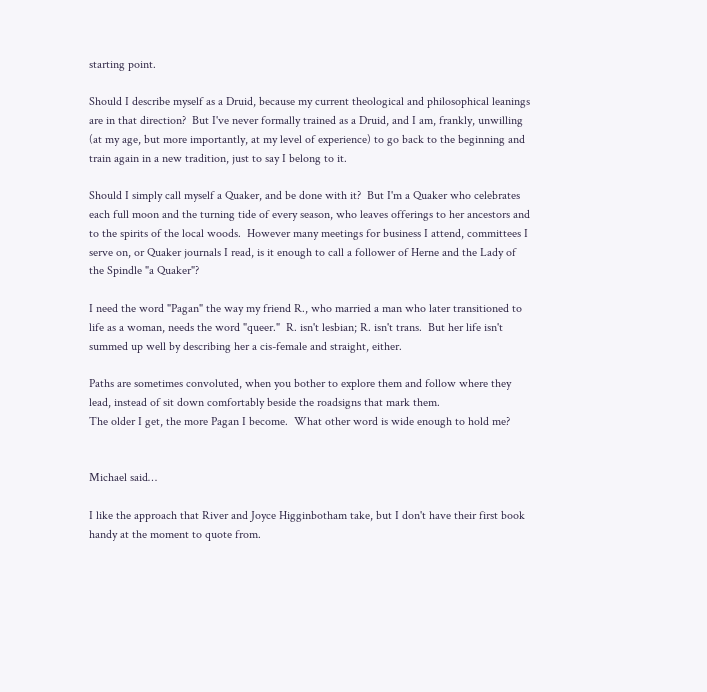starting point.

Should I describe myself as a Druid, because my current theological and philosophical leanings are in that direction?  But I've never formally trained as a Druid, and I am, frankly, unwilling (at my age, but more importantly, at my level of experience) to go back to the beginning and train again in a new tradition, just to say I belong to it.

Should I simply call myself a Quaker, and be done with it?  But I'm a Quaker who celebrates each full moon and the turning tide of every season, who leaves offerings to her ancestors and to the spirits of the local woods.  However many meetings for business I attend, committees I serve on, or Quaker journals I read, is it enough to call a follower of Herne and the Lady of the Spindle "a Quaker"?

I need the word "Pagan" the way my friend R., who married a man who later transitioned to life as a woman, needs the word "queer."  R. isn't lesbian; R. isn't trans.  But her life isn't summed up well by describing her a cis-female and straight, either.

Paths are sometimes convoluted, when you bother to explore them and follow where they lead, instead of sit down comfortably beside the roadsigns that mark them.
The older I get, the more Pagan I become.  What other word is wide enough to hold me?


Michael said…

I like the approach that River and Joyce Higginbotham take, but I don't have their first book handy at the moment to quote from.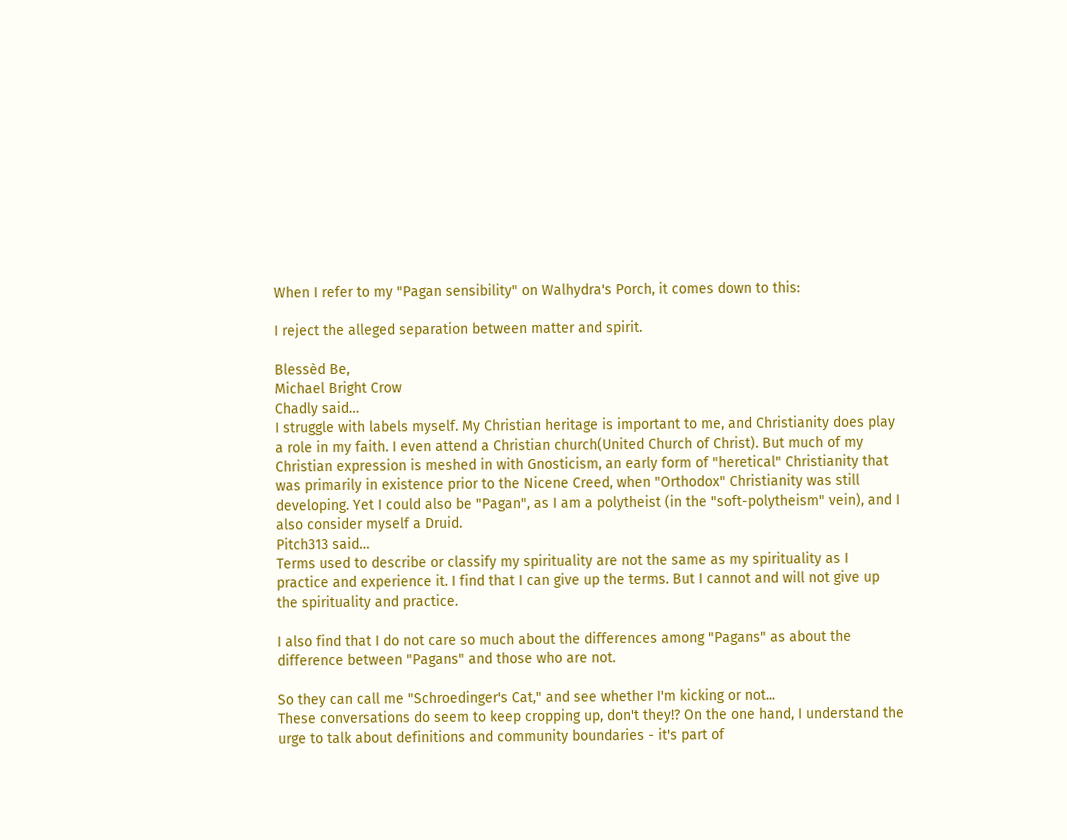When I refer to my "Pagan sensibility" on Walhydra's Porch, it comes down to this:

I reject the alleged separation between matter and spirit.

Blessèd Be,
Michael Bright Crow
Chadly said…
I struggle with labels myself. My Christian heritage is important to me, and Christianity does play a role in my faith. I even attend a Christian church(United Church of Christ). But much of my Christian expression is meshed in with Gnosticism, an early form of "heretical" Christianity that was primarily in existence prior to the Nicene Creed, when "Orthodox" Christianity was still developing. Yet I could also be "Pagan", as I am a polytheist (in the "soft-polytheism" vein), and I also consider myself a Druid.
Pitch313 said…
Terms used to describe or classify my spirituality are not the same as my spirituality as I practice and experience it. I find that I can give up the terms. But I cannot and will not give up the spirituality and practice.

I also find that I do not care so much about the differences among "Pagans" as about the difference between "Pagans" and those who are not.

So they can call me "Schroedinger's Cat," and see whether I'm kicking or not...
These conversations do seem to keep cropping up, don't they!? On the one hand, I understand the urge to talk about definitions and community boundaries - it's part of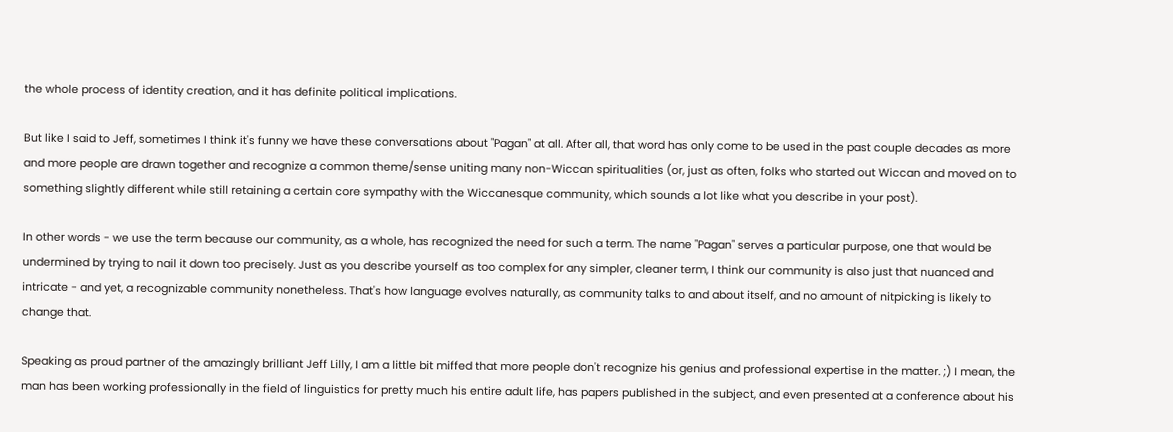the whole process of identity creation, and it has definite political implications.

But like I said to Jeff, sometimes I think it's funny we have these conversations about "Pagan" at all. After all, that word has only come to be used in the past couple decades as more and more people are drawn together and recognize a common theme/sense uniting many non-Wiccan spiritualities (or, just as often, folks who started out Wiccan and moved on to something slightly different while still retaining a certain core sympathy with the Wiccanesque community, which sounds a lot like what you describe in your post).

In other words - we use the term because our community, as a whole, has recognized the need for such a term. The name "Pagan" serves a particular purpose, one that would be undermined by trying to nail it down too precisely. Just as you describe yourself as too complex for any simpler, cleaner term, I think our community is also just that nuanced and intricate - and yet, a recognizable community nonetheless. That's how language evolves naturally, as community talks to and about itself, and no amount of nitpicking is likely to change that.

Speaking as proud partner of the amazingly brilliant Jeff Lilly, I am a little bit miffed that more people don't recognize his genius and professional expertise in the matter. ;) I mean, the man has been working professionally in the field of linguistics for pretty much his entire adult life, has papers published in the subject, and even presented at a conference about his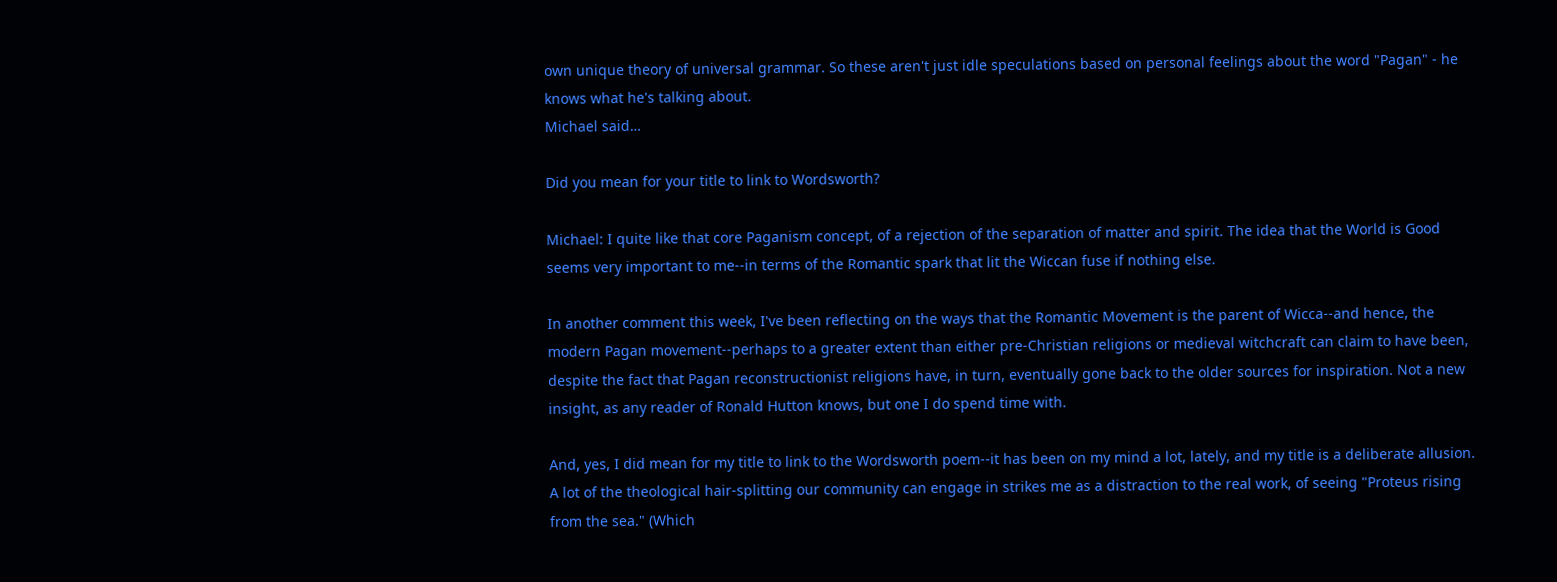own unique theory of universal grammar. So these aren't just idle speculations based on personal feelings about the word "Pagan" - he knows what he's talking about.
Michael said…

Did you mean for your title to link to Wordsworth?

Michael: I quite like that core Paganism concept, of a rejection of the separation of matter and spirit. The idea that the World is Good seems very important to me--in terms of the Romantic spark that lit the Wiccan fuse if nothing else.

In another comment this week, I've been reflecting on the ways that the Romantic Movement is the parent of Wicca--and hence, the modern Pagan movement--perhaps to a greater extent than either pre-Christian religions or medieval witchcraft can claim to have been, despite the fact that Pagan reconstructionist religions have, in turn, eventually gone back to the older sources for inspiration. Not a new insight, as any reader of Ronald Hutton knows, but one I do spend time with.

And, yes, I did mean for my title to link to the Wordsworth poem--it has been on my mind a lot, lately, and my title is a deliberate allusion. A lot of the theological hair-splitting our community can engage in strikes me as a distraction to the real work, of seeing "Proteus rising from the sea." (Which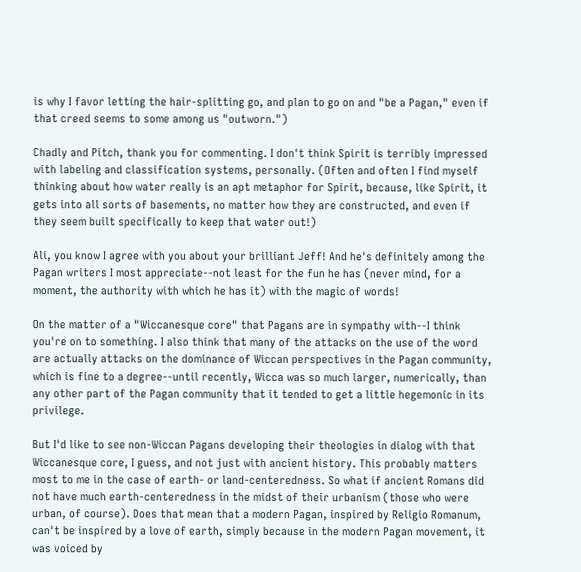is why I favor letting the hair-splitting go, and plan to go on and "be a Pagan," even if that creed seems to some among us "outworn.")

Chadly and Pitch, thank you for commenting. I don't think Spirit is terribly impressed with labeling and classification systems, personally. (Often and often I find myself thinking about how water really is an apt metaphor for Spirit, because, like Spirit, it gets into all sorts of basements, no matter how they are constructed, and even if they seem built specifically to keep that water out!)

Ali, you know I agree with you about your brilliant Jeff! And he's definitely among the Pagan writers I most appreciate--not least for the fun he has (never mind, for a moment, the authority with which he has it) with the magic of words!

On the matter of a "Wiccanesque core" that Pagans are in sympathy with--I think you're on to something. I also think that many of the attacks on the use of the word are actually attacks on the dominance of Wiccan perspectives in the Pagan community, which is fine to a degree--until recently, Wicca was so much larger, numerically, than any other part of the Pagan community that it tended to get a little hegemonic in its privilege.

But I'd like to see non-Wiccan Pagans developing their theologies in dialog with that Wiccanesque core, I guess, and not just with ancient history. This probably matters most to me in the case of earth- or land-centeredness. So what if ancient Romans did not have much earth-centeredness in the midst of their urbanism (those who were urban, of course). Does that mean that a modern Pagan, inspired by Religio Romanum, can't be inspired by a love of earth, simply because in the modern Pagan movement, it was voiced by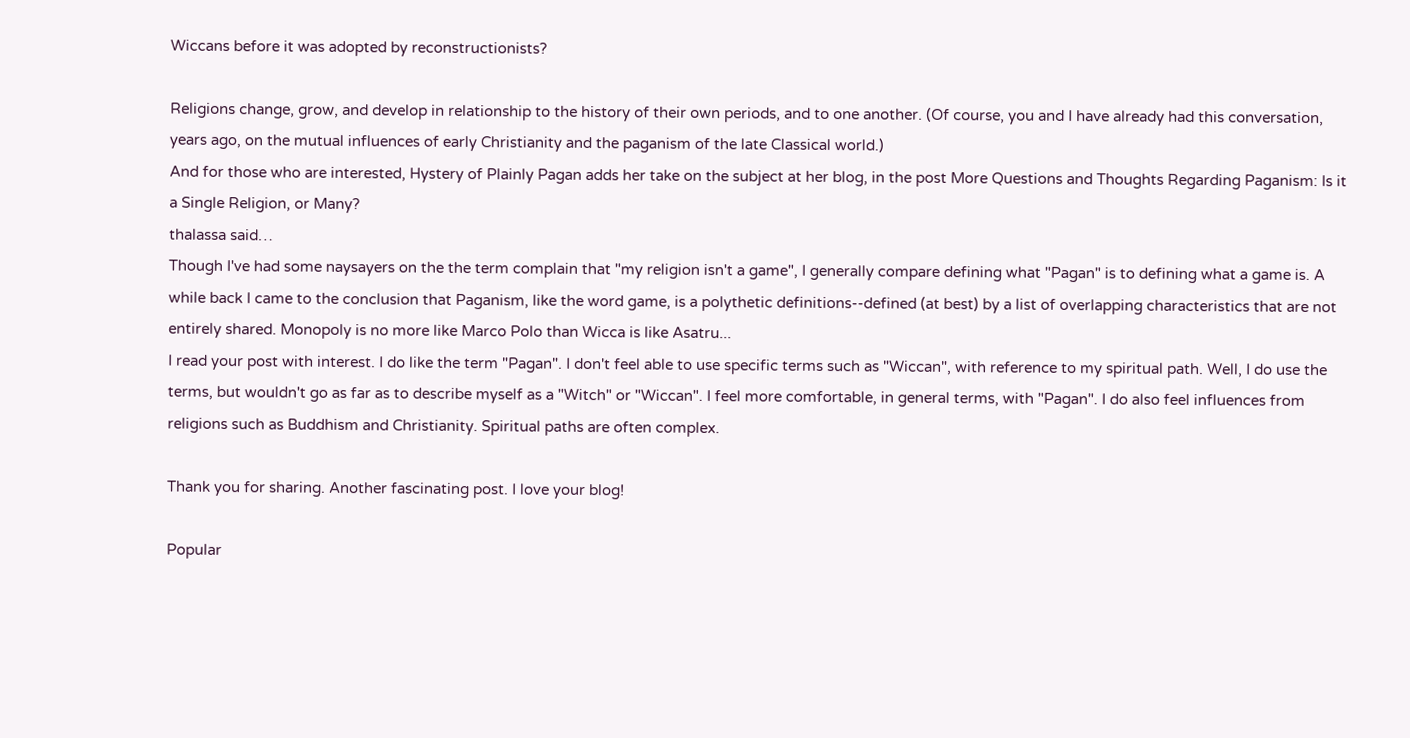Wiccans before it was adopted by reconstructionists?

Religions change, grow, and develop in relationship to the history of their own periods, and to one another. (Of course, you and I have already had this conversation, years ago, on the mutual influences of early Christianity and the paganism of the late Classical world.)
And for those who are interested, Hystery of Plainly Pagan adds her take on the subject at her blog, in the post More Questions and Thoughts Regarding Paganism: Is it a Single Religion, or Many?
thalassa said…
Though I've had some naysayers on the the term complain that "my religion isn't a game", I generally compare defining what "Pagan" is to defining what a game is. A while back I came to the conclusion that Paganism, like the word game, is a polythetic definitions--defined (at best) by a list of overlapping characteristics that are not entirely shared. Monopoly is no more like Marco Polo than Wicca is like Asatru...
I read your post with interest. I do like the term "Pagan". I don't feel able to use specific terms such as "Wiccan", with reference to my spiritual path. Well, I do use the terms, but wouldn't go as far as to describe myself as a "Witch" or "Wiccan". I feel more comfortable, in general terms, with "Pagan". I do also feel influences from religions such as Buddhism and Christianity. Spiritual paths are often complex.

Thank you for sharing. Another fascinating post. I love your blog!

Popular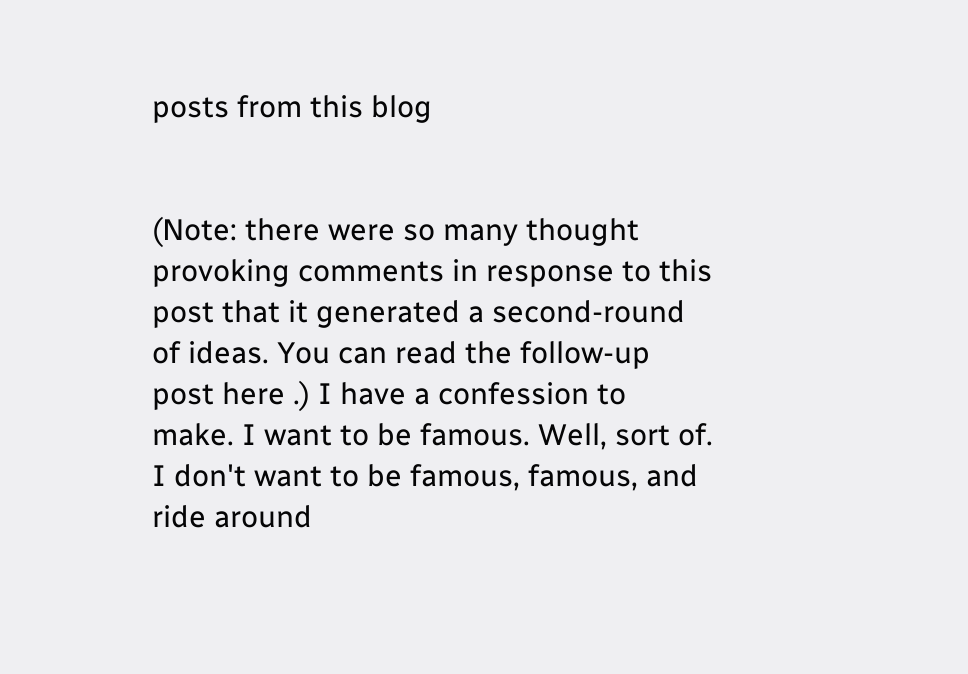posts from this blog


(Note: there were so many thought provoking comments in response to this post that it generated a second-round of ideas. You can read the follow-up post here .) I have a confession to make. I want to be famous. Well, sort of. I don't want to be famous, famous, and ride around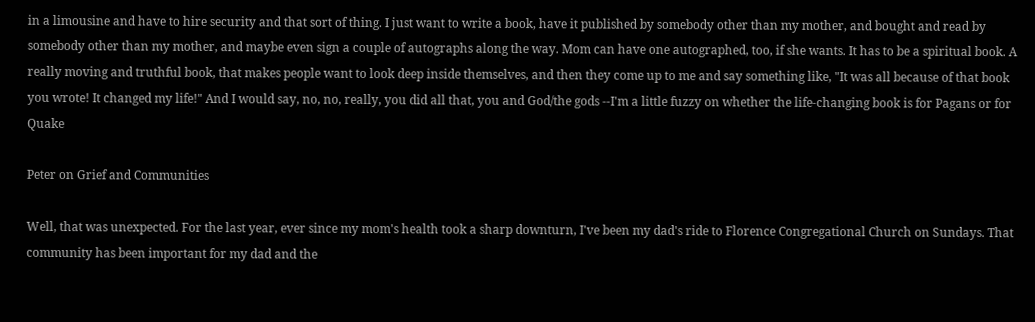in a limousine and have to hire security and that sort of thing. I just want to write a book, have it published by somebody other than my mother, and bought and read by somebody other than my mother, and maybe even sign a couple of autographs along the way. Mom can have one autographed, too, if she wants. It has to be a spiritual book. A really moving and truthful book, that makes people want to look deep inside themselves, and then they come up to me and say something like, "It was all because of that book you wrote! It changed my life!" And I would say, no, no, really, you did all that, you and God/the gods --I'm a little fuzzy on whether the life-changing book is for Pagans or for Quake

Peter on Grief and Communities

Well, that was unexpected. For the last year, ever since my mom's health took a sharp downturn, I've been my dad's ride to Florence Congregational Church on Sundays. That community has been important for my dad and the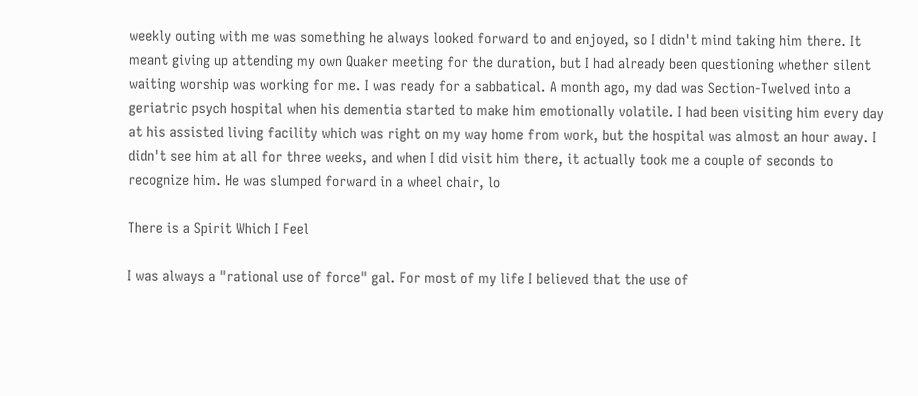weekly outing with me was something he always looked forward to and enjoyed, so I didn't mind taking him there. It meant giving up attending my own Quaker meeting for the duration, but I had already been questioning whether silent waiting worship was working for me. I was ready for a sabbatical. A month ago, my dad was Section-Twelved into a geriatric psych hospital when his dementia started to make him emotionally volatile. I had been visiting him every day at his assisted living facility which was right on my way home from work, but the hospital was almost an hour away. I didn't see him at all for three weeks, and when I did visit him there, it actually took me a couple of seconds to recognize him. He was slumped forward in a wheel chair, lo

There is a Spirit Which I Feel

I was always a "rational use of force" gal. For most of my life I believed that the use of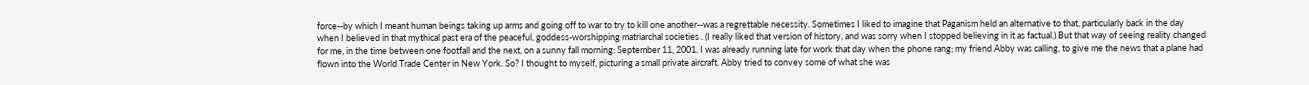force--by which I meant human beings taking up arms and going off to war to try to kill one another--was a regrettable necessity. Sometimes I liked to imagine that Paganism held an alternative to that, particularly back in the day when I believed in that mythical past era of the peaceful, goddess-worshipping matriarchal societies . (I really liked that version of history, and was sorry when I stopped believing in it as factual.) But that way of seeing reality changed for me, in the time between one footfall and the next, on a sunny fall morning: September 11, 2001. I was already running late for work that day when the phone rang; my friend Abby was calling, to give me the news that a plane had flown into the World Trade Center in New York. So? I thought to myself, picturing a small private aircraft. Abby tried to convey some of what she was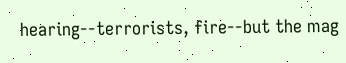hearing--terrorists, fire--but the mag